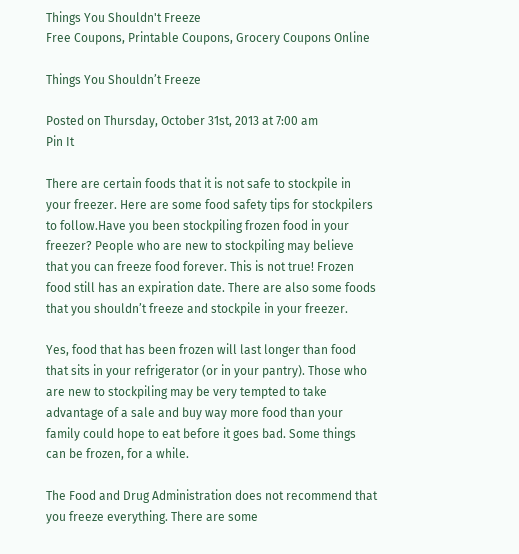Things You Shouldn't Freeze
Free Coupons, Printable Coupons, Grocery Coupons Online

Things You Shouldn’t Freeze

Posted on Thursday, October 31st, 2013 at 7:00 am
Pin It

There are certain foods that it is not safe to stockpile in your freezer. Here are some food safety tips for stockpilers to follow.Have you been stockpiling frozen food in your freezer? People who are new to stockpiling may believe that you can freeze food forever. This is not true! Frozen food still has an expiration date. There are also some foods that you shouldn’t freeze and stockpile in your freezer.

Yes, food that has been frozen will last longer than food that sits in your refrigerator (or in your pantry). Those who are new to stockpiling may be very tempted to take advantage of a sale and buy way more food than your family could hope to eat before it goes bad. Some things can be frozen, for a while.

The Food and Drug Administration does not recommend that you freeze everything. There are some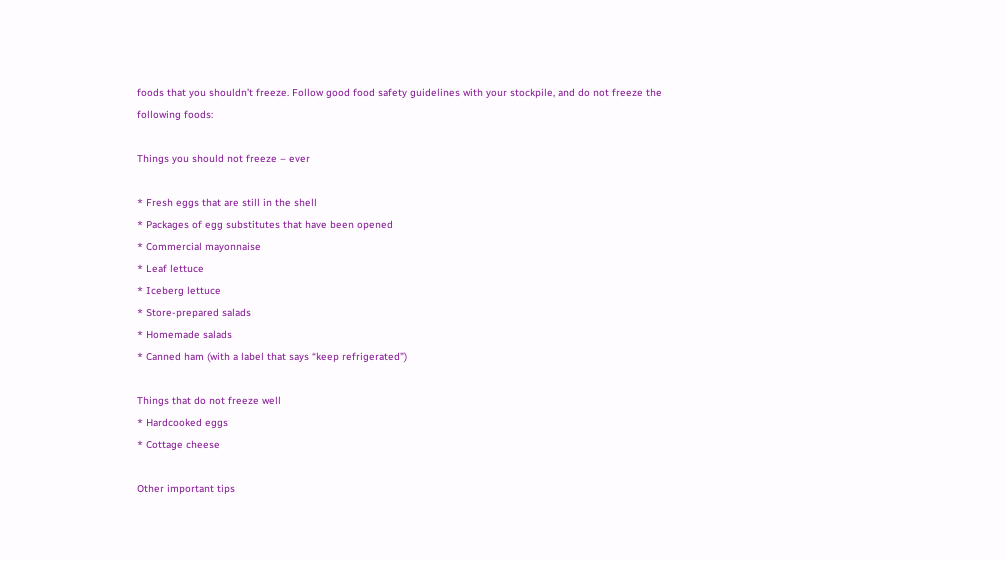foods that you shouldn’t freeze. Follow good food safety guidelines with your stockpile, and do not freeze the following foods:

Things you should not freeze – ever

* Fresh eggs that are still in the shell
* Packages of egg substitutes that have been opened
* Commercial mayonnaise
* Leaf lettuce
* Iceberg lettuce
* Store-prepared salads
* Homemade salads
* Canned ham (with a label that says “keep refrigerated”)

Things that do not freeze well
* Hardcooked eggs
* Cottage cheese

Other important tips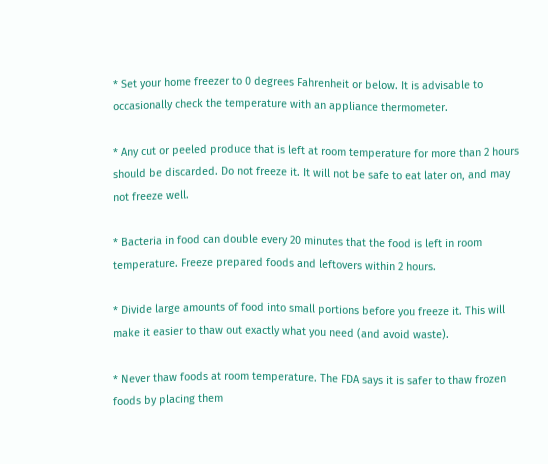* Set your home freezer to 0 degrees Fahrenheit or below. It is advisable to occasionally check the temperature with an appliance thermometer.

* Any cut or peeled produce that is left at room temperature for more than 2 hours should be discarded. Do not freeze it. It will not be safe to eat later on, and may not freeze well.

* Bacteria in food can double every 20 minutes that the food is left in room temperature. Freeze prepared foods and leftovers within 2 hours.

* Divide large amounts of food into small portions before you freeze it. This will make it easier to thaw out exactly what you need (and avoid waste).

* Never thaw foods at room temperature. The FDA says it is safer to thaw frozen foods by placing them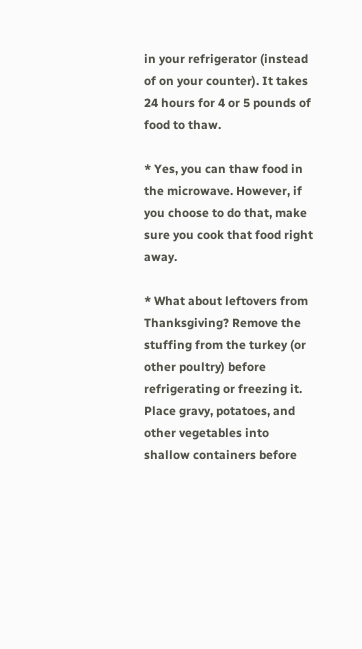in your refrigerator (instead of on your counter). It takes 24 hours for 4 or 5 pounds of food to thaw.

* Yes, you can thaw food in the microwave. However, if you choose to do that, make sure you cook that food right away.

* What about leftovers from Thanksgiving? Remove the stuffing from the turkey (or other poultry) before refrigerating or freezing it. Place gravy, potatoes, and other vegetables into shallow containers before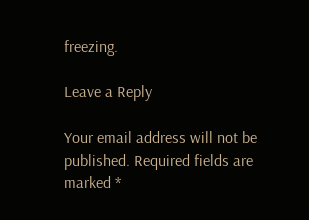freezing.

Leave a Reply

Your email address will not be published. Required fields are marked *